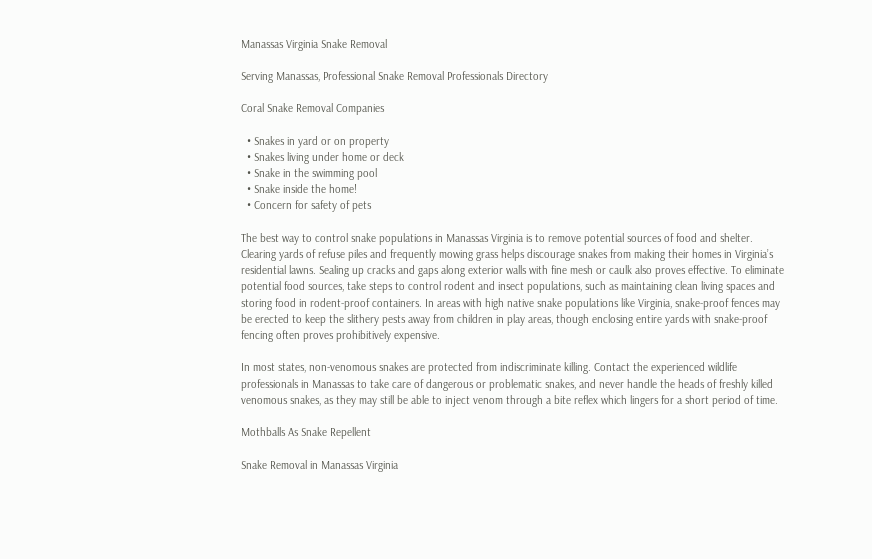Manassas Virginia Snake Removal

Serving Manassas, Professional Snake Removal Professionals Directory

Coral Snake Removal Companies

  • Snakes in yard or on property
  • Snakes living under home or deck
  • Snake in the swimming pool
  • Snake inside the home!
  • Concern for safety of pets

The best way to control snake populations in Manassas Virginia is to remove potential sources of food and shelter. Clearing yards of refuse piles and frequently mowing grass helps discourage snakes from making their homes in Virginia’s residential lawns. Sealing up cracks and gaps along exterior walls with fine mesh or caulk also proves effective. To eliminate potential food sources, take steps to control rodent and insect populations, such as maintaining clean living spaces and storing food in rodent-proof containers. In areas with high native snake populations like Virginia, snake-proof fences may be erected to keep the slithery pests away from children in play areas, though enclosing entire yards with snake-proof fencing often proves prohibitively expensive.

In most states, non-venomous snakes are protected from indiscriminate killing. Contact the experienced wildlife professionals in Manassas to take care of dangerous or problematic snakes, and never handle the heads of freshly killed venomous snakes, as they may still be able to inject venom through a bite reflex which lingers for a short period of time.

Mothballs As Snake Repellent

Snake Removal in Manassas Virginia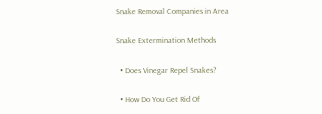Snake Removal Companies in Area

Snake Extermination Methods

  • Does Vinegar Repel Snakes?

  • How Do You Get Rid Of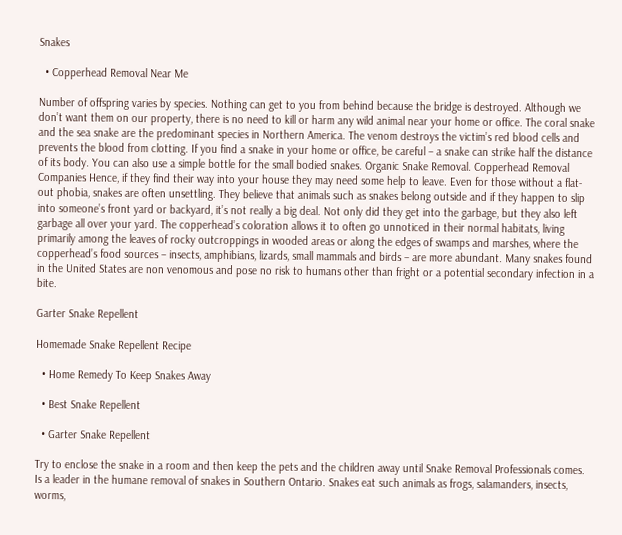Snakes

  • Copperhead Removal Near Me

Number of offspring varies by species. Nothing can get to you from behind because the bridge is destroyed. Although we don’t want them on our property, there is no need to kill or harm any wild animal near your home or office. The coral snake and the sea snake are the predominant species in Northern America. The venom destroys the victim’s red blood cells and prevents the blood from clotting. If you find a snake in your home or office, be careful – a snake can strike half the distance of its body. You can also use a simple bottle for the small bodied snakes. Organic Snake Removal. Copperhead Removal Companies Hence, if they find their way into your house they may need some help to leave. Even for those without a flat-out phobia, snakes are often unsettling. They believe that animals such as snakes belong outside and if they happen to slip into someone’s front yard or backyard, it’s not really a big deal. Not only did they get into the garbage, but they also left garbage all over your yard. The copperhead’s coloration allows it to often go unnoticed in their normal habitats, living primarily among the leaves of rocky outcroppings in wooded areas or along the edges of swamps and marshes, where the copperhead’s food sources – insects, amphibians, lizards, small mammals and birds – are more abundant. Many snakes found in the United States are non venomous and pose no risk to humans other than fright or a potential secondary infection in a bite.

Garter Snake Repellent

Homemade Snake Repellent Recipe

  • Home Remedy To Keep Snakes Away

  • Best Snake Repellent

  • Garter Snake Repellent

Try to enclose the snake in a room and then keep the pets and the children away until Snake Removal Professionals comes. Is a leader in the humane removal of snakes in Southern Ontario. Snakes eat such animals as frogs, salamanders, insects, worms,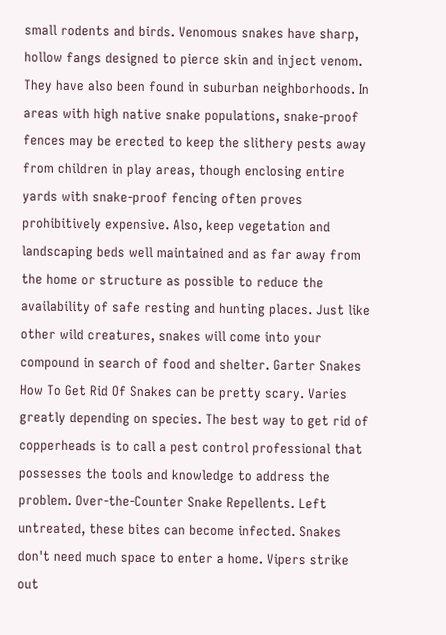small rodents and birds. Venomous snakes have sharp, hollow fangs designed to pierce skin and inject venom. They have also been found in suburban neighborhoods. In areas with high native snake populations, snake-proof fences may be erected to keep the slithery pests away from children in play areas, though enclosing entire yards with snake-proof fencing often proves prohibitively expensive. Also, keep vegetation and landscaping beds well maintained and as far away from the home or structure as possible to reduce the availability of safe resting and hunting places. Just like other wild creatures, snakes will come into your compound in search of food and shelter. Garter Snakes How To Get Rid Of Snakes can be pretty scary. Varies greatly depending on species. The best way to get rid of copperheads is to call a pest control professional that possesses the tools and knowledge to address the problem. Over-the-Counter Snake Repellents. Left untreated, these bites can become infected. Snakes don't need much space to enter a home. Vipers strike out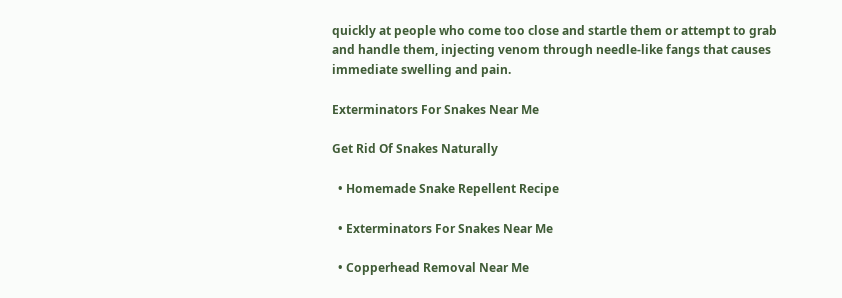quickly at people who come too close and startle them or attempt to grab and handle them, injecting venom through needle-like fangs that causes immediate swelling and pain.

Exterminators For Snakes Near Me

Get Rid Of Snakes Naturally

  • Homemade Snake Repellent Recipe

  • Exterminators For Snakes Near Me

  • Copperhead Removal Near Me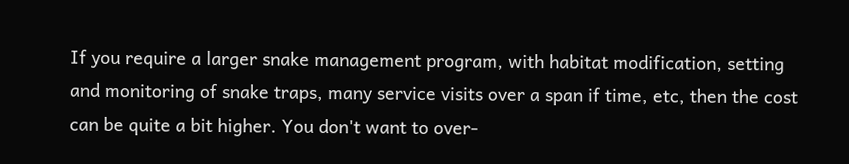If you require a larger snake management program, with habitat modification, setting and monitoring of snake traps, many service visits over a span if time, etc, then the cost can be quite a bit higher. You don't want to over-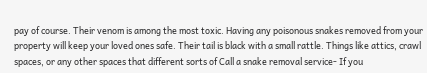pay of course. Their venom is among the most toxic. Having any poisonous snakes removed from your property will keep your loved ones safe. Their tail is black with a small rattle. Things like attics, crawl spaces, or any other spaces that different sorts of Call a snake removal service- If you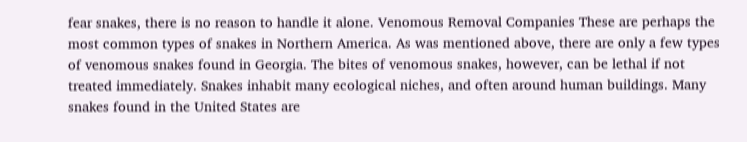fear snakes, there is no reason to handle it alone. Venomous Removal Companies These are perhaps the most common types of snakes in Northern America. As was mentioned above, there are only a few types of venomous snakes found in Georgia. The bites of venomous snakes, however, can be lethal if not treated immediately. Snakes inhabit many ecological niches, and often around human buildings. Many snakes found in the United States are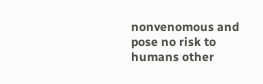nonvenomous and pose no risk to humans other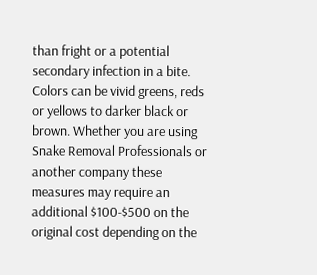than fright or a potential secondary infection in a bite. Colors can be vivid greens, reds or yellows to darker black or brown. Whether you are using Snake Removal Professionals or another company these measures may require an additional $100-$500 on the original cost depending on the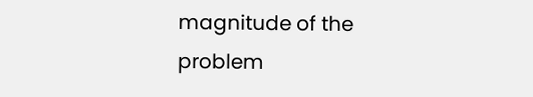magnitude of the problem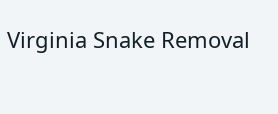Virginia Snake Removal